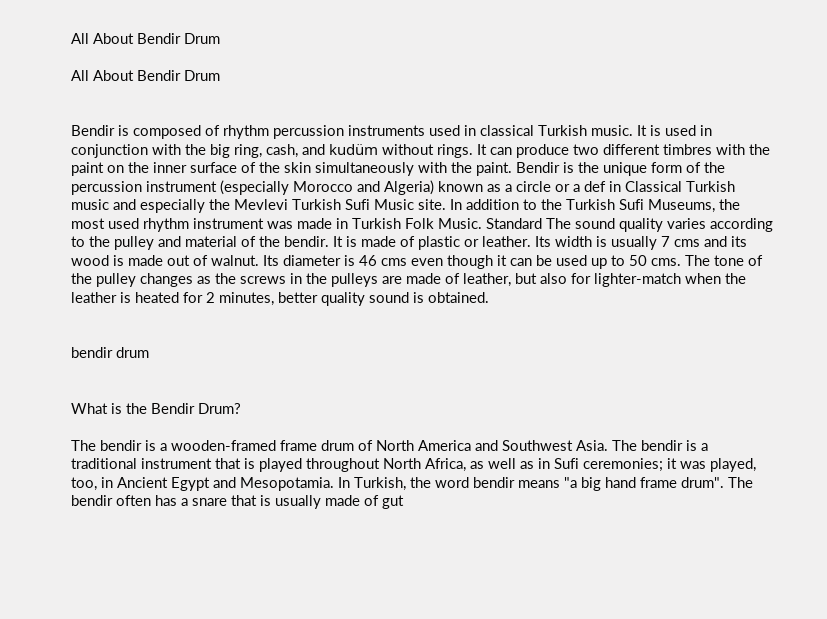All About Bendir Drum

All About Bendir Drum


Bendir is composed of rhythm percussion instruments used in classical Turkish music. It is used in conjunction with the big ring, cash, and kudüm without rings. It can produce two different timbres with the paint on the inner surface of the skin simultaneously with the paint. Bendir is the unique form of the percussion instrument (especially Morocco and Algeria) known as a circle or a def in Classical Turkish music and especially the Mevlevi Turkish Sufi Music site. In addition to the Turkish Sufi Museums, the most used rhythm instrument was made in Turkish Folk Music. Standard The sound quality varies according to the pulley and material of the bendir. It is made of plastic or leather. Its width is usually 7 cms and its wood is made out of walnut. Its diameter is 46 cms even though it can be used up to 50 cms. The tone of the pulley changes as the screws in the pulleys are made of leather, but also for lighter-match when the leather is heated for 2 minutes, better quality sound is obtained.


bendir drum


What is the Bendir Drum?

The bendir is a wooden-framed frame drum of North America and Southwest Asia. The bendir is a traditional instrument that is played throughout North Africa, as well as in Sufi ceremonies; it was played, too, in Ancient Egypt and Mesopotamia. In Turkish, the word bendir means "a big hand frame drum". The bendir often has a snare that is usually made of gut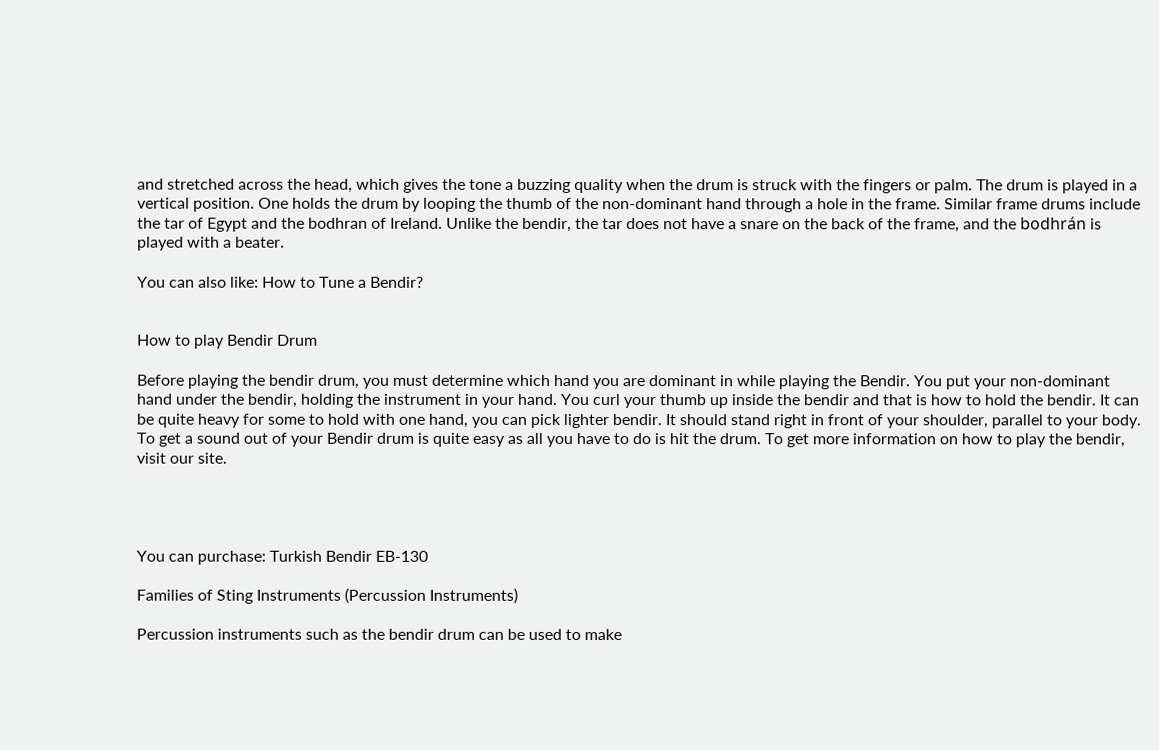and stretched across the head, which gives the tone a buzzing quality when the drum is struck with the fingers or palm. The drum is played in a vertical position. One holds the drum by looping the thumb of the non-dominant hand through a hole in the frame. Similar frame drums include the tar of Egypt and the bodhran of Ireland. Unlike the bendir, the tar does not have a snare on the back of the frame, and the bodhrán is played with a beater.

You can also like: How to Tune a Bendir?


How to play Bendir Drum

Before playing the bendir drum, you must determine which hand you are dominant in while playing the Bendir. You put your non-dominant hand under the bendir, holding the instrument in your hand. You curl your thumb up inside the bendir and that is how to hold the bendir. It can be quite heavy for some to hold with one hand, you can pick lighter bendir. It should stand right in front of your shoulder, parallel to your body. To get a sound out of your Bendir drum is quite easy as all you have to do is hit the drum. To get more information on how to play the bendir, visit our site.




You can purchase: Turkish Bendir EB-130

Families of Sting Instruments (Percussion Instruments)

Percussion instruments such as the bendir drum can be used to make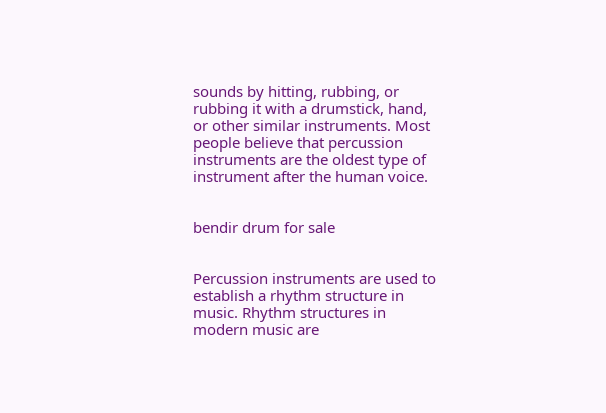sounds by hitting, rubbing, or rubbing it with a drumstick, hand, or other similar instruments. Most people believe that percussion instruments are the oldest type of instrument after the human voice.


bendir drum for sale


Percussion instruments are used to establish a rhythm structure in music. Rhythm structures in modern music are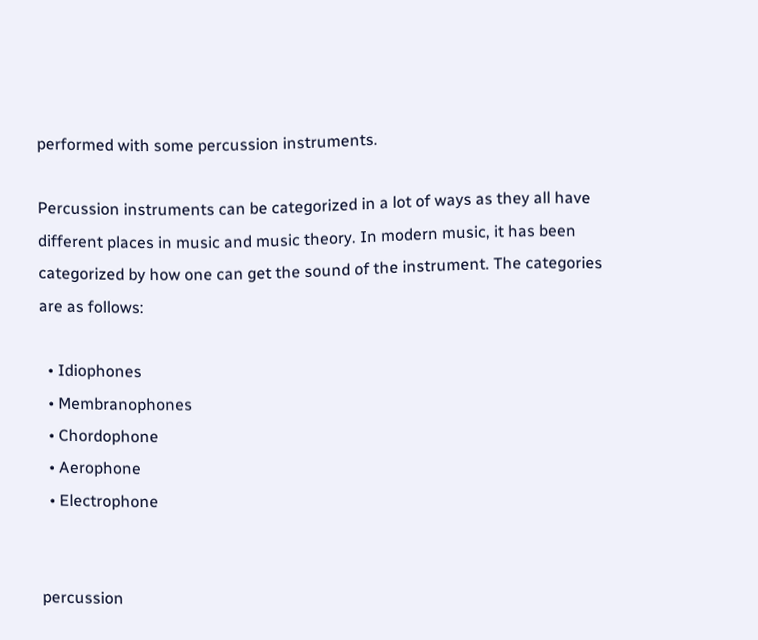performed with some percussion instruments.

Percussion instruments can be categorized in a lot of ways as they all have different places in music and music theory. In modern music, it has been categorized by how one can get the sound of the instrument. The categories are as follows:

  • Idiophones
  • Membranophones
  • Chordophone
  • Aerophone
  • Electrophone


percussion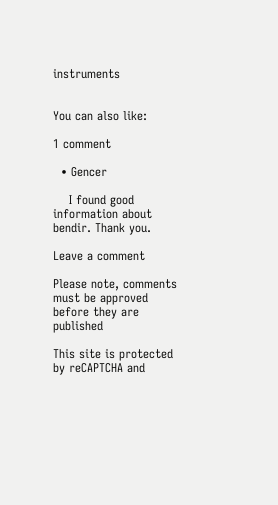instruments


You can also like:

1 comment

  • Gencer

    I found good information about bendir. Thank you.

Leave a comment

Please note, comments must be approved before they are published

This site is protected by reCAPTCHA and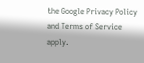the Google Privacy Policy and Terms of Service apply.